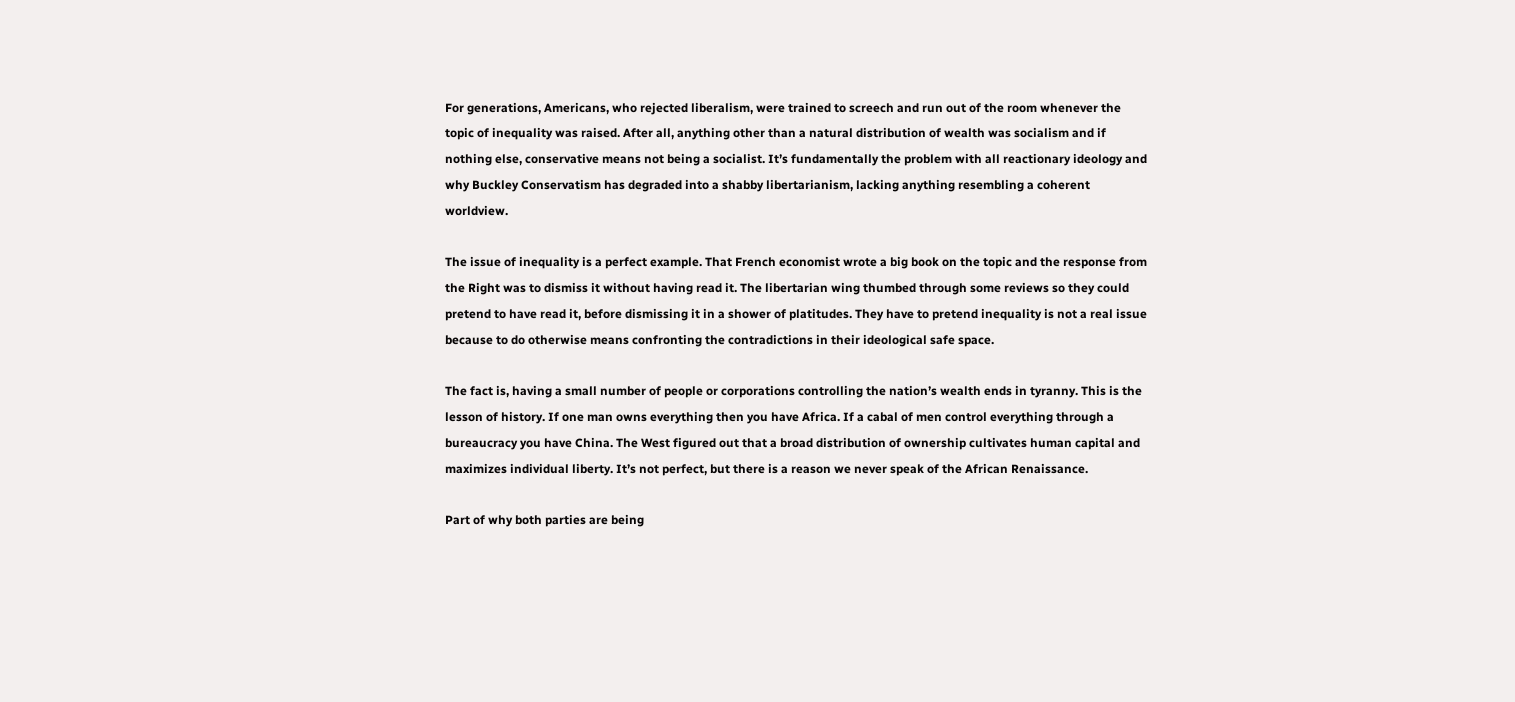For generations, Americans, who rejected liberalism, were trained to screech and run out of the room whenever the topic of inequality was raised. After all, anything other than a natural distribution of wealth was socialism and if nothing else, conservative means not being a socialist. It’s fundamentally the problem with all reactionary ideology and why Buckley Conservatism has degraded into a shabby libertarianism, lacking anything resembling a coherent worldview.

The issue of inequality is a perfect example. That French economist wrote a big book on the topic and the response from the Right was to dismiss it without having read it. The libertarian wing thumbed through some reviews so they could pretend to have read it, before dismissing it in a shower of platitudes. They have to pretend inequality is not a real issue because to do otherwise means confronting the contradictions in their ideological safe space.

The fact is, having a small number of people or corporations controlling the nation’s wealth ends in tyranny. This is the lesson of history. If one man owns everything then you have Africa. If a cabal of men control everything through a bureaucracy you have China. The West figured out that a broad distribution of ownership cultivates human capital and maximizes individual liberty. It’s not perfect, but there is a reason we never speak of the African Renaissance.

Part of why both parties are being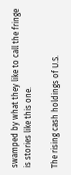swamped by what they like to call the fringe is stories like this one.

The rising cash holdings of U.S.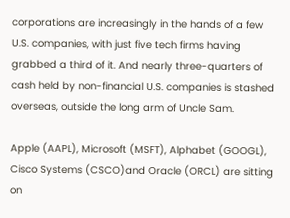corporations are increasingly in the hands of a few U.S. companies, with just five tech firms having grabbed a third of it. And nearly three-quarters of cash held by non-financial U.S. companies is stashed overseas, outside the long arm of Uncle Sam.

Apple (AAPL), Microsoft (MSFT), Alphabet (GOOGL), Cisco Systems (CSCO)and Oracle (ORCL) are sitting on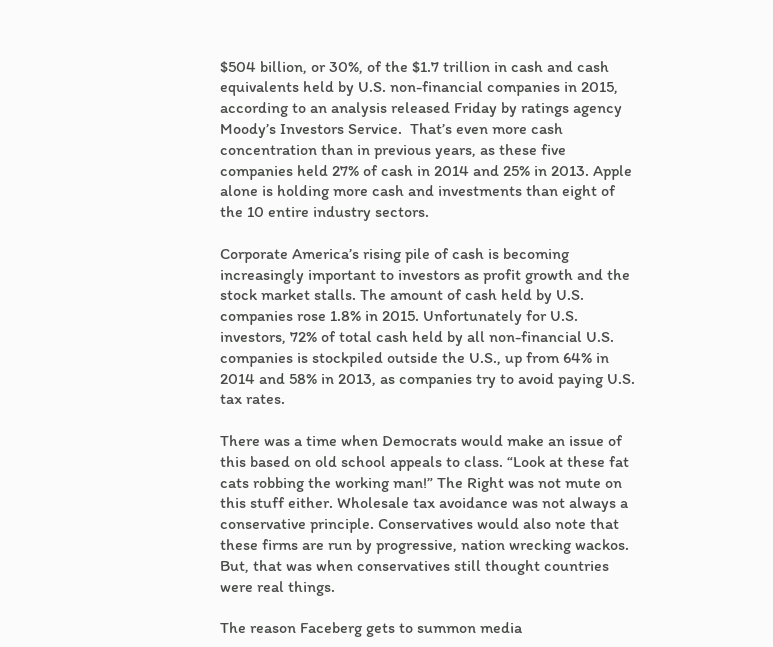$504 billion, or 30%, of the $1.7 trillion in cash and cash equivalents held by U.S. non-financial companies in 2015, according to an analysis released Friday by ratings agency Moody’s Investors Service.  That’s even more cash concentration than in previous years, as these five companies held 27% of cash in 2014 and 25% in 2013. Apple alone is holding more cash and investments than eight of the 10 entire industry sectors.

Corporate America’s rising pile of cash is becoming increasingly important to investors as profit growth and the stock market stalls. The amount of cash held by U.S. companies rose 1.8% in 2015. Unfortunately for U.S. investors, 72% of total cash held by all non-financial U.S. companies is stockpiled outside the U.S., up from 64% in 2014 and 58% in 2013, as companies try to avoid paying U.S. tax rates.

There was a time when Democrats would make an issue of this based on old school appeals to class. “Look at these fat cats robbing the working man!” The Right was not mute on this stuff either. Wholesale tax avoidance was not always a conservative principle. Conservatives would also note that these firms are run by progressive, nation wrecking wackos. But, that was when conservatives still thought countries were real things.

The reason Faceberg gets to summon media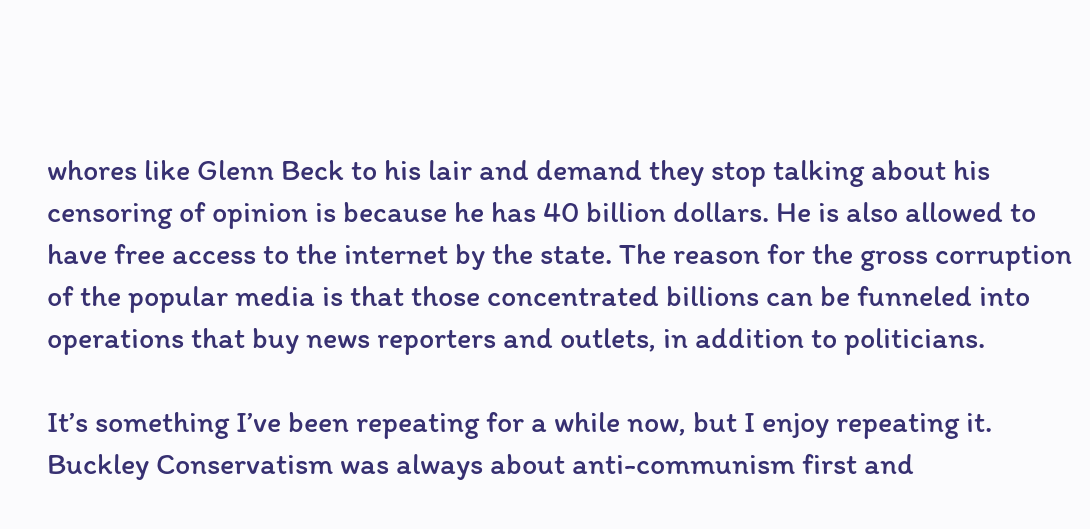whores like Glenn Beck to his lair and demand they stop talking about his censoring of opinion is because he has 40 billion dollars. He is also allowed to have free access to the internet by the state. The reason for the gross corruption of the popular media is that those concentrated billions can be funneled into operations that buy news reporters and outlets, in addition to politicians.

It’s something I’ve been repeating for a while now, but I enjoy repeating it. Buckley Conservatism was always about anti-communism first and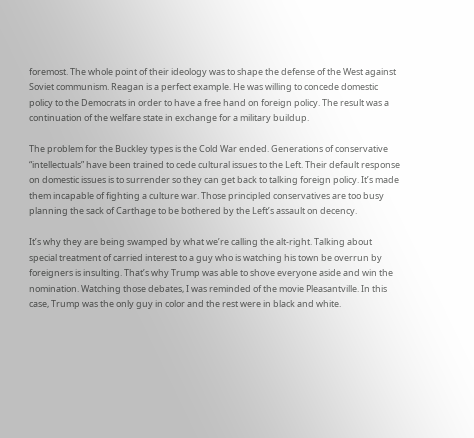foremost. The whole point of their ideology was to shape the defense of the West against Soviet communism. Reagan is a perfect example. He was willing to concede domestic policy to the Democrats in order to have a free hand on foreign policy. The result was a continuation of the welfare state in exchange for a military buildup.

The problem for the Buckley types is the Cold War ended. Generations of conservative “intellectuals” have been trained to cede cultural issues to the Left. Their default response on domestic issues is to surrender so they can get back to talking foreign policy. It’s made them incapable of fighting a culture war. Those principled conservatives are too busy planning the sack of Carthage to be bothered by the Left’s assault on decency.

It’s why they are being swamped by what we’re calling the alt-right. Talking about special treatment of carried interest to a guy who is watching his town be overrun by foreigners is insulting. That’s why Trump was able to shove everyone aside and win the nomination. Watching those debates, I was reminded of the movie Pleasantville. In this case, Trump was the only guy in color and the rest were in black and white.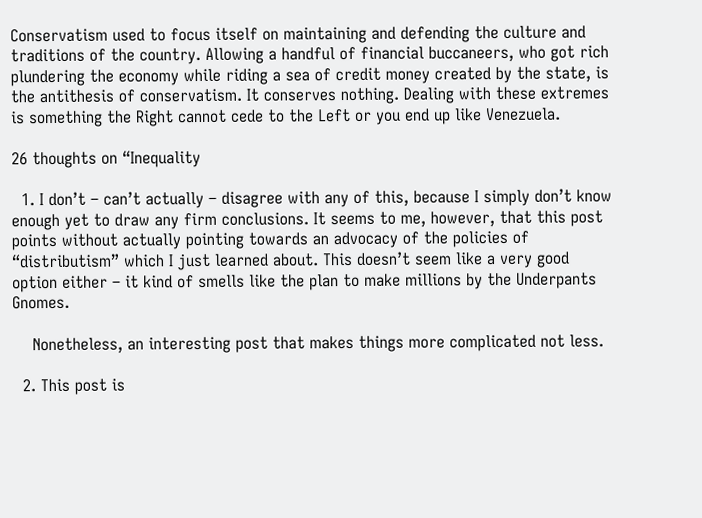Conservatism used to focus itself on maintaining and defending the culture and traditions of the country. Allowing a handful of financial buccaneers, who got rich plundering the economy while riding a sea of credit money created by the state, is the antithesis of conservatism. It conserves nothing. Dealing with these extremes is something the Right cannot cede to the Left or you end up like Venezuela.

26 thoughts on “Inequality

  1. I don’t – can’t actually – disagree with any of this, because I simply don’t know enough yet to draw any firm conclusions. It seems to me, however, that this post points without actually pointing towards an advocacy of the policies of “distributism” which I just learned about. This doesn’t seem like a very good option either – it kind of smells like the plan to make millions by the Underpants Gnomes.

    Nonetheless, an interesting post that makes things more complicated not less.

  2. This post is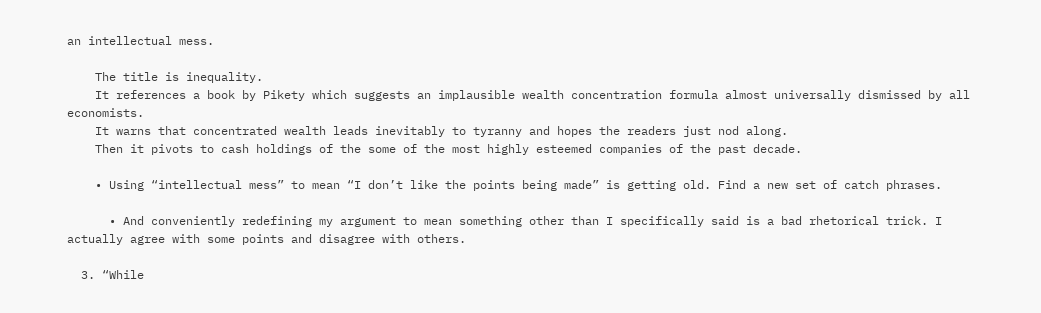an intellectual mess.

    The title is inequality.
    It references a book by Pikety which suggests an implausible wealth concentration formula almost universally dismissed by all economists.
    It warns that concentrated wealth leads inevitably to tyranny and hopes the readers just nod along.
    Then it pivots to cash holdings of the some of the most highly esteemed companies of the past decade.

    • Using “intellectual mess” to mean “I don’t like the points being made” is getting old. Find a new set of catch phrases.

      • And conveniently redefining my argument to mean something other than I specifically said is a bad rhetorical trick. I actually agree with some points and disagree with others.

  3. “While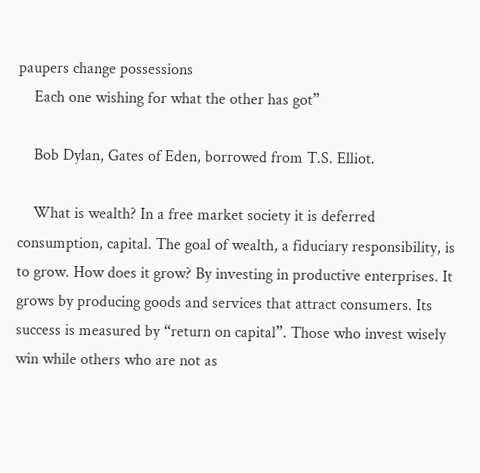paupers change possessions
    Each one wishing for what the other has got”

    Bob Dylan, Gates of Eden, borrowed from T.S. Elliot.

    What is wealth? In a free market society it is deferred consumption, capital. The goal of wealth, a fiduciary responsibility, is to grow. How does it grow? By investing in productive enterprises. It grows by producing goods and services that attract consumers. Its success is measured by “return on capital”. Those who invest wisely win while others who are not as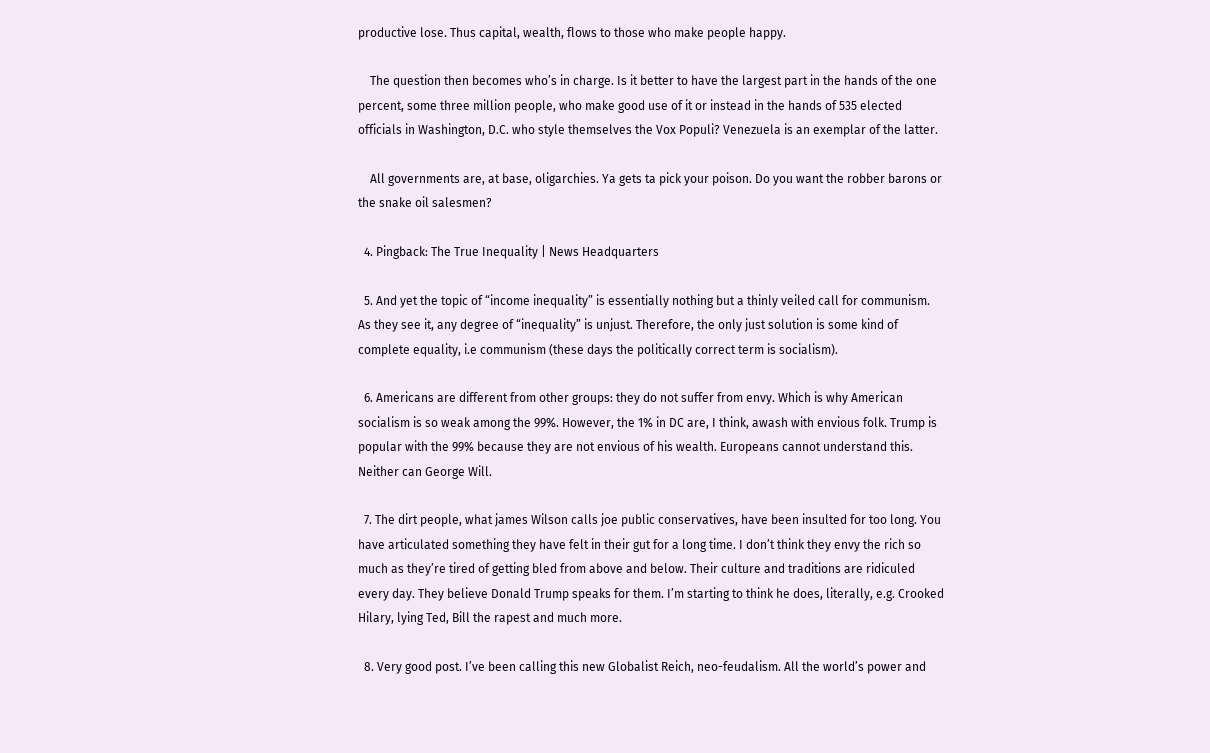productive lose. Thus capital, wealth, flows to those who make people happy.

    The question then becomes who’s in charge. Is it better to have the largest part in the hands of the one percent, some three million people, who make good use of it or instead in the hands of 535 elected officials in Washington, D.C. who style themselves the Vox Populi? Venezuela is an exemplar of the latter.

    All governments are, at base, oligarchies. Ya gets ta pick your poison. Do you want the robber barons or the snake oil salesmen?

  4. Pingback: The True Inequality | News Headquarters

  5. And yet the topic of “income inequality” is essentially nothing but a thinly veiled call for communism. As they see it, any degree of “inequality” is unjust. Therefore, the only just solution is some kind of complete equality, i.e communism (these days the politically correct term is socialism).

  6. Americans are different from other groups: they do not suffer from envy. Which is why American socialism is so weak among the 99%. However, the 1% in DC are, I think, awash with envious folk. Trump is popular with the 99% because they are not envious of his wealth. Europeans cannot understand this. Neither can George Will.

  7. The dirt people, what james Wilson calls joe public conservatives, have been insulted for too long. You have articulated something they have felt in their gut for a long time. I don’t think they envy the rich so much as they’re tired of getting bled from above and below. Their culture and traditions are ridiculed every day. They believe Donald Trump speaks for them. I’m starting to think he does, literally, e.g. Crooked Hilary, lying Ted, Bill the rapest and much more.

  8. Very good post. I’ve been calling this new Globalist Reich, neo-feudalism. All the world’s power and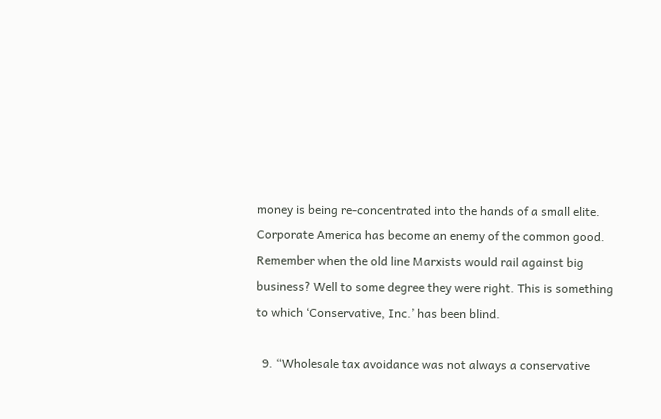money is being re-concentrated into the hands of a small elite. Corporate America has become an enemy of the common good. Remember when the old line Marxists would rail against big business? Well to some degree they were right. This is something to which ‘Conservative, Inc.’ has been blind.

  9. “Wholesale tax avoidance was not always a conservative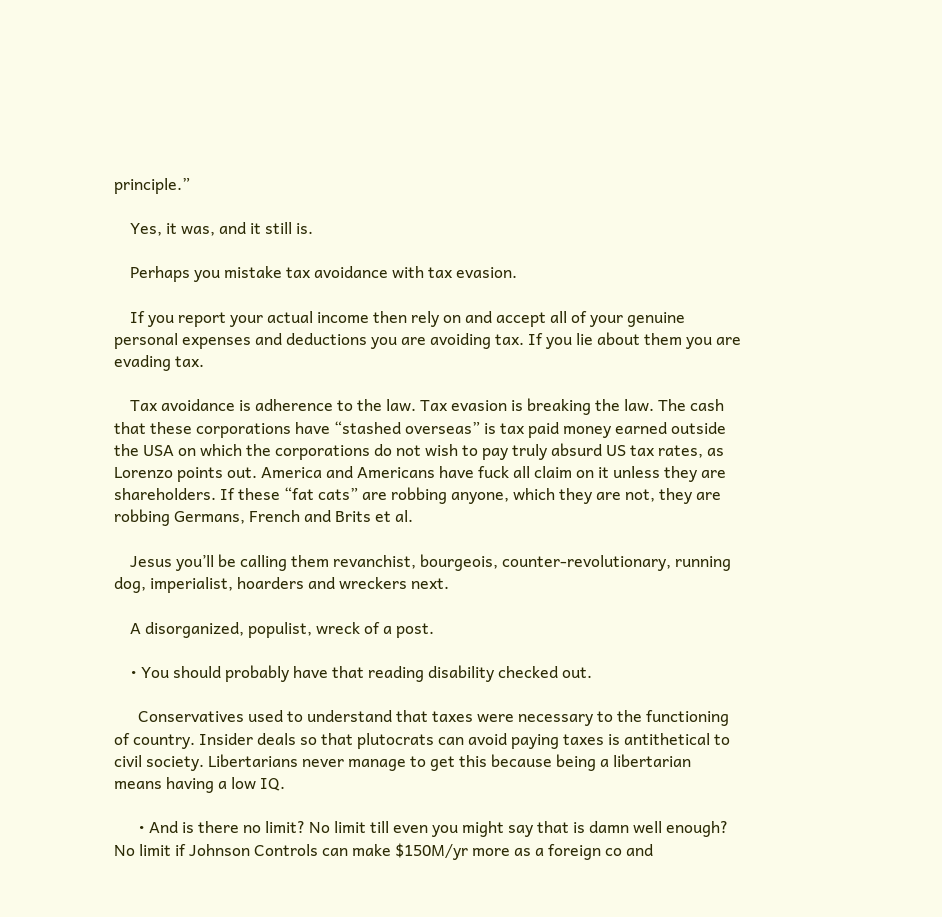principle.”

    Yes, it was, and it still is.

    Perhaps you mistake tax avoidance with tax evasion.

    If you report your actual income then rely on and accept all of your genuine personal expenses and deductions you are avoiding tax. If you lie about them you are evading tax.

    Tax avoidance is adherence to the law. Tax evasion is breaking the law. The cash that these corporations have “stashed overseas” is tax paid money earned outside the USA on which the corporations do not wish to pay truly absurd US tax rates, as Lorenzo points out. America and Americans have fuck all claim on it unless they are shareholders. If these “fat cats” are robbing anyone, which they are not, they are robbing Germans, French and Brits et al.

    Jesus you’ll be calling them revanchist, bourgeois, counter-revolutionary, running dog, imperialist, hoarders and wreckers next.

    A disorganized, populist, wreck of a post.

    • You should probably have that reading disability checked out.

      Conservatives used to understand that taxes were necessary to the functioning of country. Insider deals so that plutocrats can avoid paying taxes is antithetical to civil society. Libertarians never manage to get this because being a libertarian means having a low IQ.

      • And is there no limit? No limit till even you might say that is damn well enough? No limit if Johnson Controls can make $150M/yr more as a foreign co and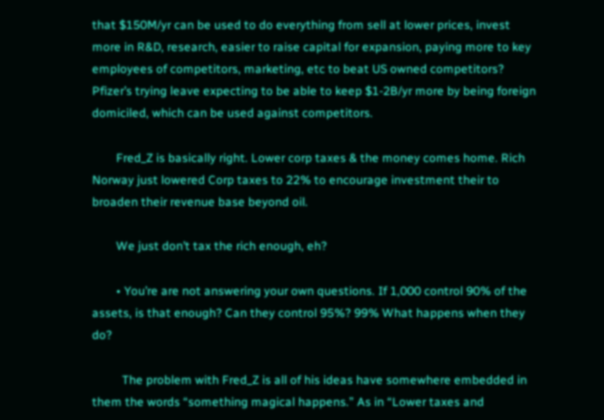that $150M/yr can be used to do everything from sell at lower prices, invest more in R&D, research, easier to raise capital for expansion, paying more to key employees of competitors, marketing, etc to beat US owned competitors? Pfizer’s trying leave expecting to be able to keep $1-2B/yr more by being foreign domiciled, which can be used against competitors.

        Fred_Z is basically right. Lower corp taxes & the money comes home. Rich Norway just lowered Corp taxes to 22% to encourage investment their to broaden their revenue base beyond oil.

        We just don’t tax the rich enough, eh?

        • You’re are not answering your own questions. If 1,000 control 90% of the assets, is that enough? Can they control 95%? 99% What happens when they do?

          The problem with Fred_Z is all of his ideas have somewhere embedded in them the words “something magical happens.” As in “Lower taxes and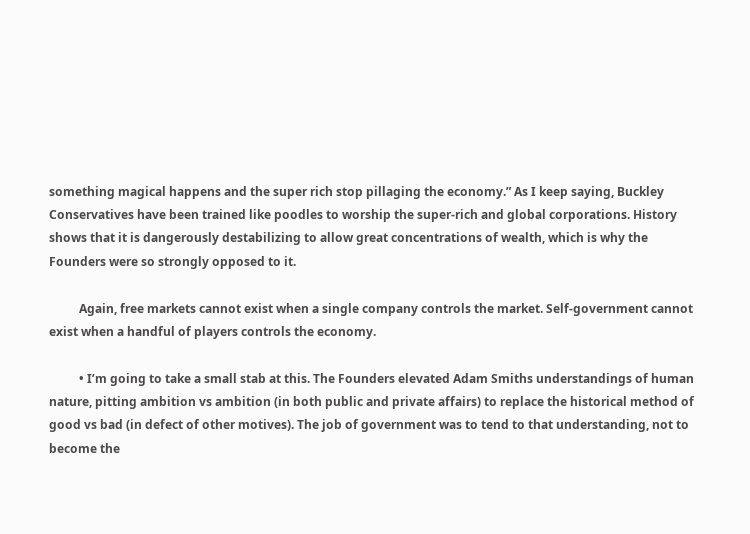something magical happens and the super rich stop pillaging the economy.” As I keep saying, Buckley Conservatives have been trained like poodles to worship the super-rich and global corporations. History shows that it is dangerously destabilizing to allow great concentrations of wealth, which is why the Founders were so strongly opposed to it.

          Again, free markets cannot exist when a single company controls the market. Self-government cannot exist when a handful of players controls the economy.

          • I’m going to take a small stab at this. The Founders elevated Adam Smiths understandings of human nature, pitting ambition vs ambition (in both public and private affairs) to replace the historical method of good vs bad (in defect of other motives). The job of government was to tend to that understanding, not to become the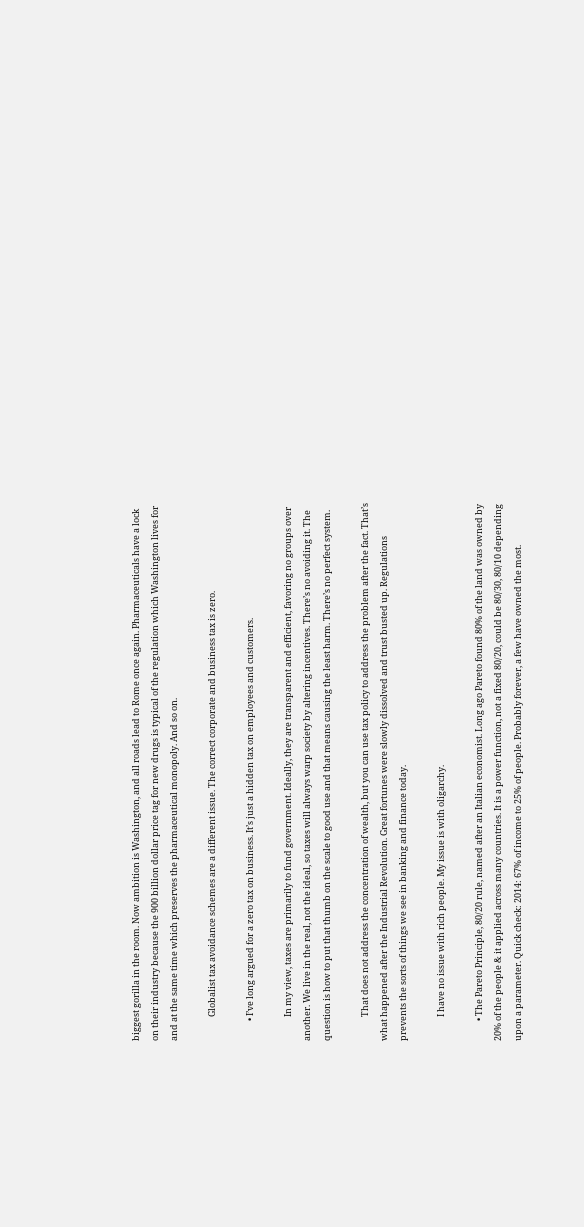biggest gorilla in the room. Now ambition is Washington, and all roads lead to Rome once again. Pharmaceuticals have a lock on their industry because the 900 billion dollar price tag for new drugs is typical of the regulation which Washington lives for and at the same time which preserves the pharmaceutical monopoly. And so on.

            Globalist tax avoidance schemes are a different issue. The correct corporate and business tax is zero.

          • I’ve long argued for a zero tax on business. It’s just a hidden tax on employees and customers.

            In my view, taxes are primarily to fund government. Ideally, they are transparent and efficient, favoring no groups over another. We live in the real, not the ideal, so taxes will always warp society by altering incentives. There’s no avoiding it. The question is how to put that thumb on the scale to good use and that means causing the least harm. There’s no perfect system.

            That does not address the concentration of wealth, but you can use tax policy to address the problem after the fact. That’s what happened after the Industrial Revolution. Great fortunes were slowly dissolved and trust busted up. Regulations prevents the sorts of things we see in banking and finance today.

            I have no issue with rich people. My issue is with oligarchy.

          • The Pareto Principle, 80/20 rule, named after an Italian economist. Long ago Pareto found 80% of the land was owned by 20% of the people & it applied across many countries. It is a power function, not a fixed 80/20, could be 80/30, 80/10 depending upon a parameter. Quick check: 2014: 67% of income to 25% of people. Probably forever, a few have owned the most.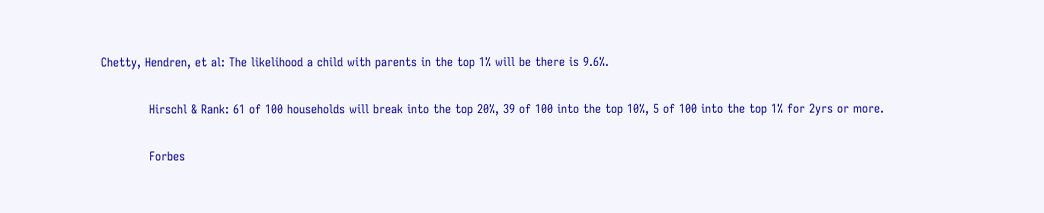Chetty, Hendren, et al: The likelihood a child with parents in the top 1% will be there is 9.6%.

            Hirschl & Rank: 61 of 100 households will break into the top 20%, 39 of 100 into the top 10%, 5 of 100 into the top 1% for 2yrs or more.

            Forbes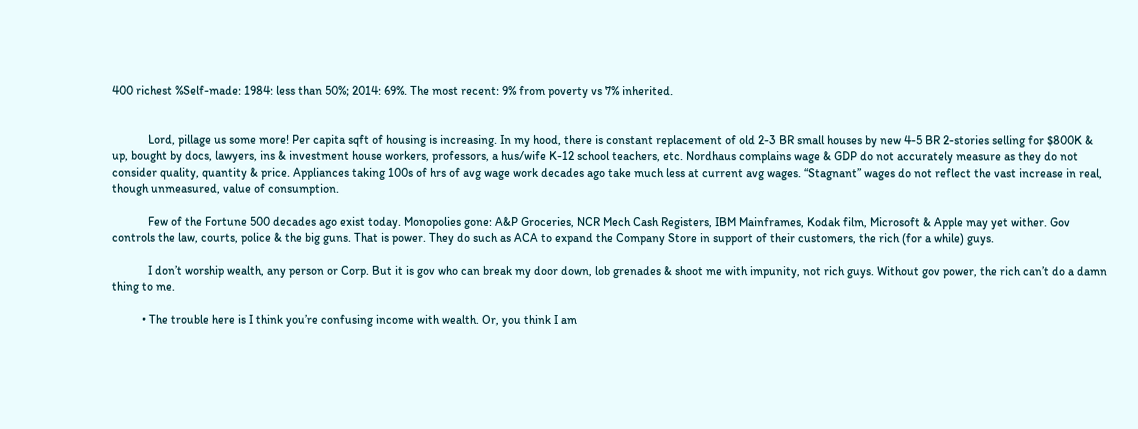400 richest %Self-made: 1984: less than 50%; 2014: 69%. The most recent: 9% from poverty vs 7% inherited.


            Lord, pillage us some more! Per capita sqft of housing is increasing. In my hood, there is constant replacement of old 2-3 BR small houses by new 4-5 BR 2-stories selling for $800K & up, bought by docs, lawyers, ins & investment house workers, professors, a hus/wife K-12 school teachers, etc. Nordhaus complains wage & GDP do not accurately measure as they do not consider quality, quantity & price. Appliances taking 100s of hrs of avg wage work decades ago take much less at current avg wages. “Stagnant” wages do not reflect the vast increase in real, though unmeasured, value of consumption.

            Few of the Fortune 500 decades ago exist today. Monopolies gone: A&P Groceries, NCR Mech Cash Registers, IBM Mainframes, Kodak film, Microsoft & Apple may yet wither. Gov controls the law, courts, police & the big guns. That is power. They do such as ACA to expand the Company Store in support of their customers, the rich (for a while) guys.

            I don’t worship wealth, any person or Corp. But it is gov who can break my door down, lob grenades & shoot me with impunity, not rich guys. Without gov power, the rich can’t do a damn thing to me.

          • The trouble here is I think you’re confusing income with wealth. Or, you think I am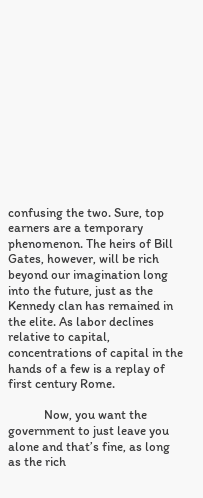confusing the two. Sure, top earners are a temporary phenomenon. The heirs of Bill Gates, however, will be rich beyond our imagination long into the future, just as the Kennedy clan has remained in the elite. As labor declines relative to capital, concentrations of capital in the hands of a few is a replay of first century Rome.

            Now, you want the government to just leave you alone and that’s fine, as long as the rich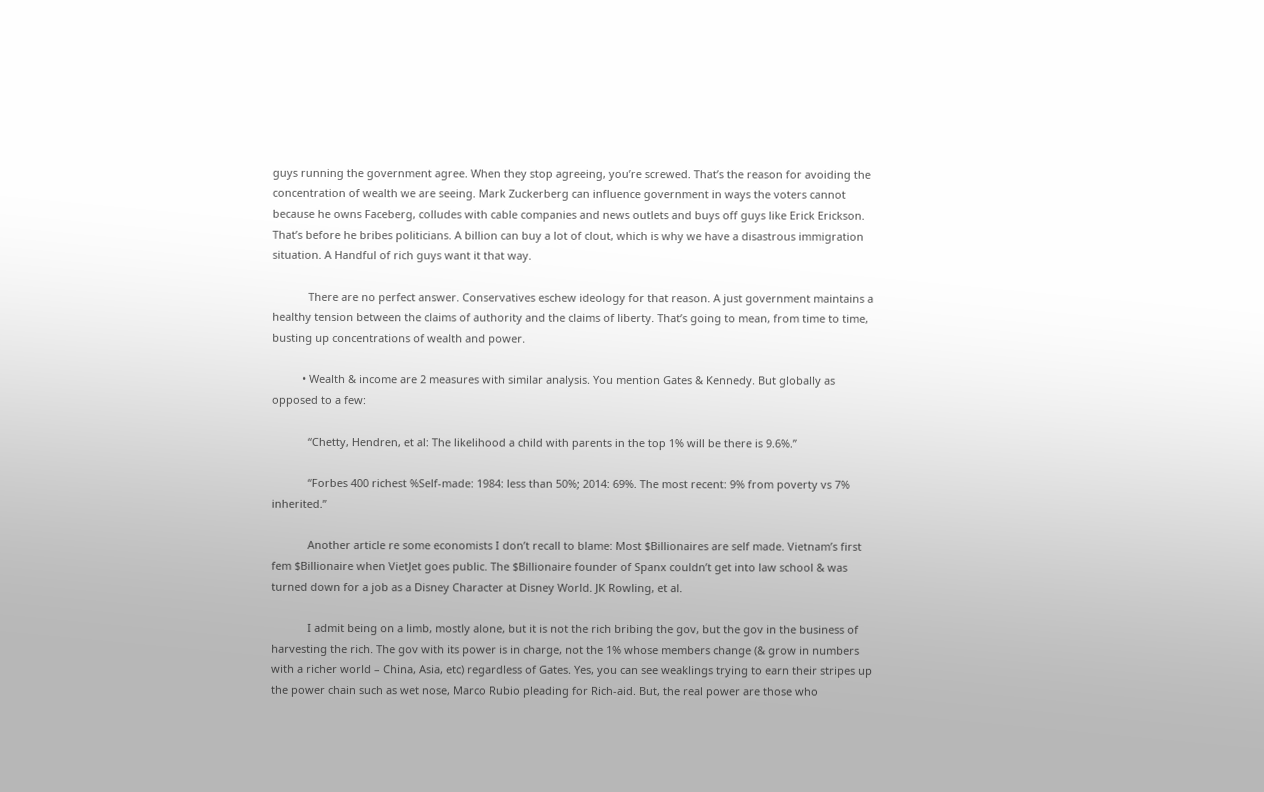guys running the government agree. When they stop agreeing, you’re screwed. That’s the reason for avoiding the concentration of wealth we are seeing. Mark Zuckerberg can influence government in ways the voters cannot because he owns Faceberg, colludes with cable companies and news outlets and buys off guys like Erick Erickson. That’s before he bribes politicians. A billion can buy a lot of clout, which is why we have a disastrous immigration situation. A Handful of rich guys want it that way.

            There are no perfect answer. Conservatives eschew ideology for that reason. A just government maintains a healthy tension between the claims of authority and the claims of liberty. That’s going to mean, from time to time, busting up concentrations of wealth and power.

          • Wealth & income are 2 measures with similar analysis. You mention Gates & Kennedy. But globally as opposed to a few:

            “Chetty, Hendren, et al: The likelihood a child with parents in the top 1% will be there is 9.6%.”

            “Forbes 400 richest %Self-made: 1984: less than 50%; 2014: 69%. The most recent: 9% from poverty vs 7% inherited.”

            Another article re some economists I don’t recall to blame: Most $Billionaires are self made. Vietnam’s first fem $Billionaire when VietJet goes public. The $Billionaire founder of Spanx couldn’t get into law school & was turned down for a job as a Disney Character at Disney World. JK Rowling, et al.

            I admit being on a limb, mostly alone, but it is not the rich bribing the gov, but the gov in the business of harvesting the rich. The gov with its power is in charge, not the 1% whose members change (& grow in numbers with a richer world – China, Asia, etc) regardless of Gates. Yes, you can see weaklings trying to earn their stripes up the power chain such as wet nose, Marco Rubio pleading for Rich-aid. But, the real power are those who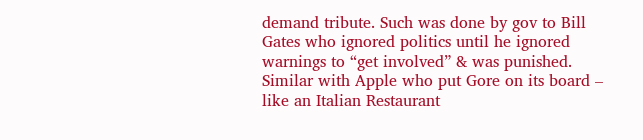demand tribute. Such was done by gov to Bill Gates who ignored politics until he ignored warnings to “get involved” & was punished. Similar with Apple who put Gore on its board – like an Italian Restaurant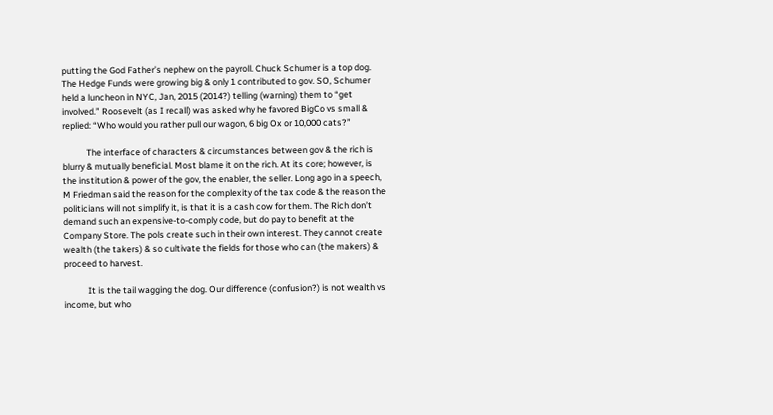putting the God Father’s nephew on the payroll. Chuck Schumer is a top dog. The Hedge Funds were growing big & only 1 contributed to gov. SO, Schumer held a luncheon in NYC, Jan, 2015 (2014?) telling (warning) them to “get involved.” Roosevelt (as I recall) was asked why he favored BigCo vs small & replied: “Who would you rather pull our wagon, 6 big Ox or 10,000 cats?”

            The interface of characters & circumstances between gov & the rich is blurry & mutually beneficial. Most blame it on the rich. At its core; however, is the institution & power of the gov, the enabler, the seller. Long ago in a speech, M Friedman said the reason for the complexity of the tax code & the reason the politicians will not simplify it, is that it is a cash cow for them. The Rich don’t demand such an expensive-to-comply code, but do pay to benefit at the Company Store. The pols create such in their own interest. They cannot create wealth (the takers) & so cultivate the fields for those who can (the makers) & proceed to harvest.

            It is the tail wagging the dog. Our difference (confusion?) is not wealth vs income, but who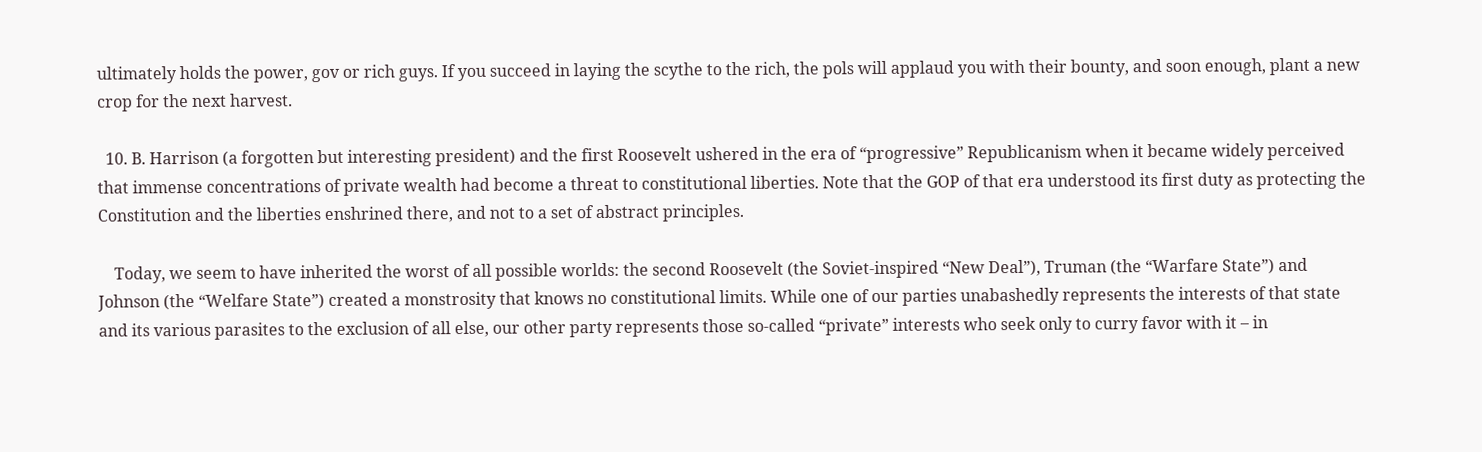ultimately holds the power, gov or rich guys. If you succeed in laying the scythe to the rich, the pols will applaud you with their bounty, and soon enough, plant a new crop for the next harvest.

  10. B. Harrison (a forgotten but interesting president) and the first Roosevelt ushered in the era of “progressive” Republicanism when it became widely perceived that immense concentrations of private wealth had become a threat to constitutional liberties. Note that the GOP of that era understood its first duty as protecting the Constitution and the liberties enshrined there, and not to a set of abstract principles.

    Today, we seem to have inherited the worst of all possible worlds: the second Roosevelt (the Soviet-inspired “New Deal”), Truman (the “Warfare State”) and Johnson (the “Welfare State”) created a monstrosity that knows no constitutional limits. While one of our parties unabashedly represents the interests of that state and its various parasites to the exclusion of all else, our other party represents those so-called “private” interests who seek only to curry favor with it – in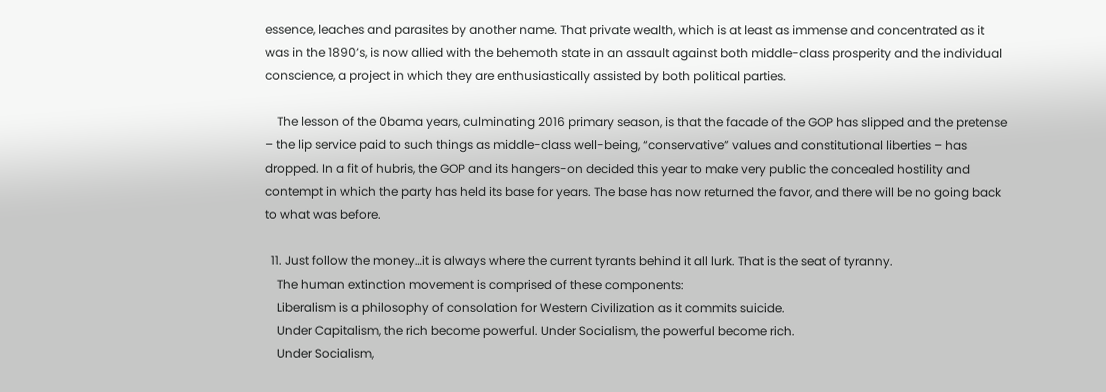essence, leaches and parasites by another name. That private wealth, which is at least as immense and concentrated as it was in the 1890’s, is now allied with the behemoth state in an assault against both middle-class prosperity and the individual conscience, a project in which they are enthusiastically assisted by both political parties.

    The lesson of the 0bama years, culminating 2016 primary season, is that the facade of the GOP has slipped and the pretense – the lip service paid to such things as middle-class well-being, “conservative” values and constitutional liberties – has dropped. In a fit of hubris, the GOP and its hangers-on decided this year to make very public the concealed hostility and contempt in which the party has held its base for years. The base has now returned the favor, and there will be no going back to what was before.

  11. Just follow the money…it is always where the current tyrants behind it all lurk. That is the seat of tyranny.
    The human extinction movement is comprised of these components:
    Liberalism is a philosophy of consolation for Western Civilization as it commits suicide.
    Under Capitalism, the rich become powerful. Under Socialism, the powerful become rich.
    Under Socialism,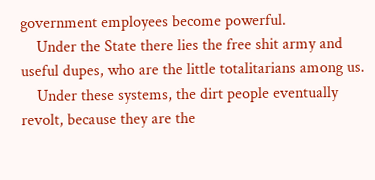government employees become powerful.
    Under the State there lies the free shit army and useful dupes, who are the little totalitarians among us.
    Under these systems, the dirt people eventually revolt, because they are the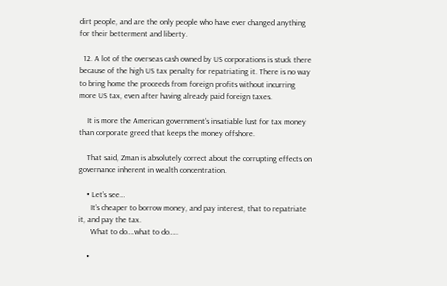dirt people, and are the only people who have ever changed anything for their betterment and liberty.

  12. A lot of the overseas cash owned by US corporations is stuck there because of the high US tax penalty for repatriating it. There is no way to bring home the proceeds from foreign profits without incurring more US tax, even after having already paid foreign taxes.

    It is more the American government’s insatiable lust for tax money than corporate greed that keeps the money offshore.

    That said, Zman is absolutely correct about the corrupting effects on governance inherent in wealth concentration.

    • Let’s see…
      It’s cheaper to borrow money, and pay interest, that to repatriate it, and pay the tax.
      What to do….what to do…..

    •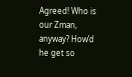Agreed! Who is our Zman, anyway? How’d he get so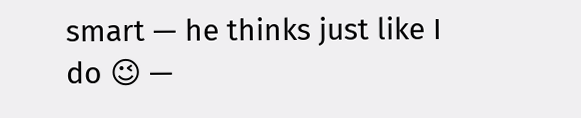smart — he thinks just like I do 😉 —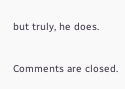but truly, he does.

Comments are closed.